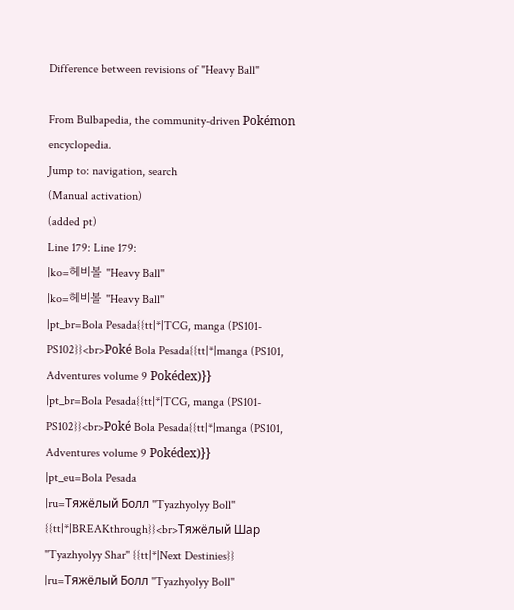Difference between revisions of "Heavy Ball"

From Bulbapedia, the community-driven Pokémon encyclopedia.
Jump to: navigation, search
(Manual activation)
(added pt)
Line 179: Line 179:
|ko=헤비볼 ''Heavy Ball''
|ko=헤비볼 ''Heavy Ball''
|pt_br=Bola Pesada{{tt|*|TCG, manga (PS101-PS102}}<br>Poké Bola Pesada{{tt|*|manga (PS101, Adventures volume 9 Pokédex)}}
|pt_br=Bola Pesada{{tt|*|TCG, manga (PS101-PS102}}<br>Poké Bola Pesada{{tt|*|manga (PS101, Adventures volume 9 Pokédex)}}
|pt_eu=Bola Pesada
|ru=Тяжёлый Болл ''Tyazhyolyy Boll'' {{tt|*|BREAKthrough}}<br>Тяжёлый Шар ''Tyazhyolyy Shar'' {{tt|*|Next Destinies}}
|ru=Тяжёлый Болл ''Tyazhyolyy Boll''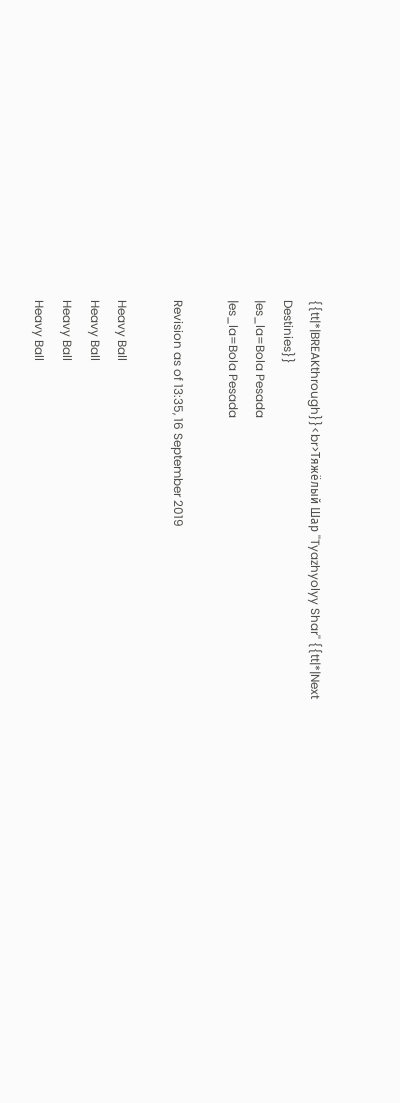{{tt|*|BREAKthrough}}<br>Тяжёлый Шар ''Tyazhyolyy Shar'' {{tt|*|Next Destinies}}
|es_la=Bola Pesada
|es_la=Bola Pesada

Revision as of 13:35, 16 September 2019

Heavy Ball
Heavy Ball
Heavy Ball
Heavy Ball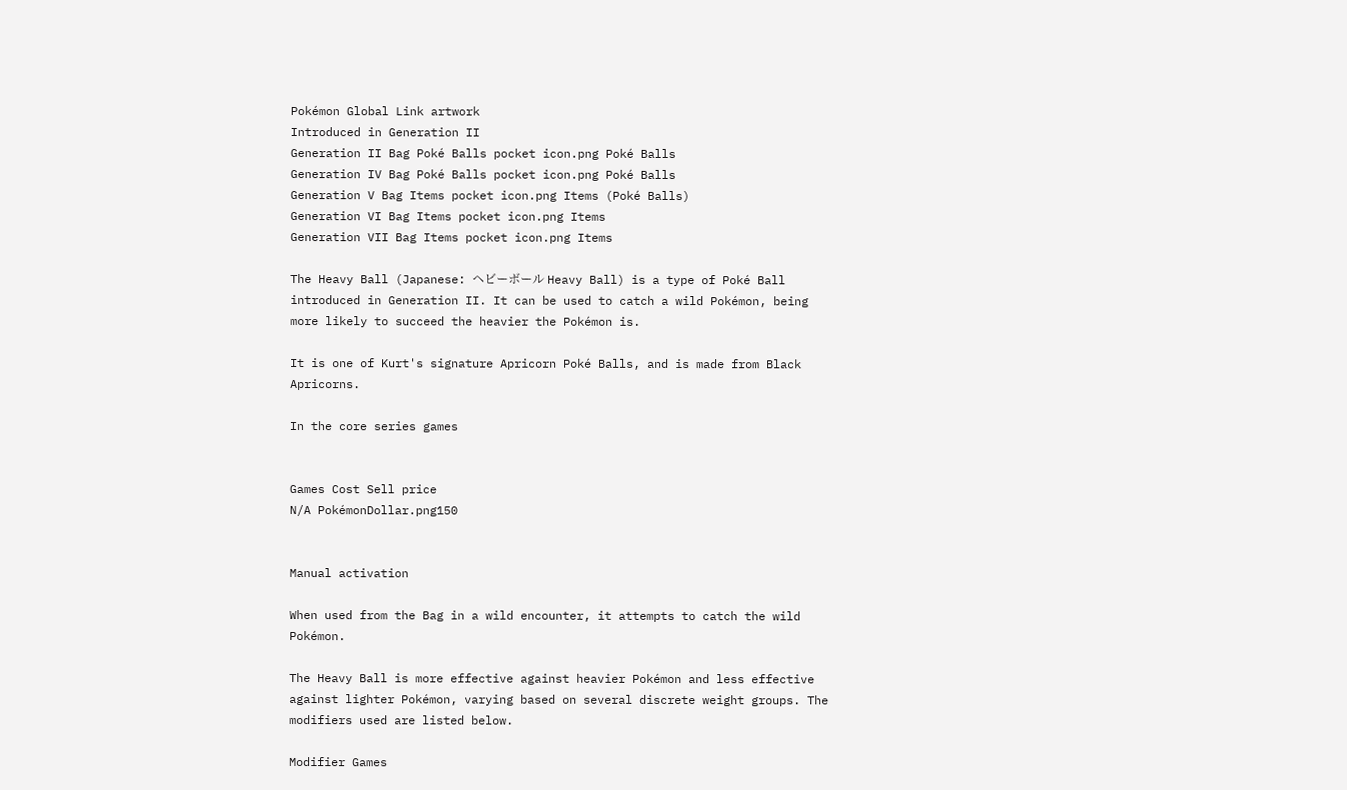Pokémon Global Link artwork
Introduced in Generation II
Generation II Bag Poké Balls pocket icon.png Poké Balls
Generation IV Bag Poké Balls pocket icon.png Poké Balls
Generation V Bag Items pocket icon.png Items (Poké Balls)
Generation VI Bag Items pocket icon.png Items
Generation VII Bag Items pocket icon.png Items

The Heavy Ball (Japanese: ヘビーボール Heavy Ball) is a type of Poké Ball introduced in Generation II. It can be used to catch a wild Pokémon, being more likely to succeed the heavier the Pokémon is.

It is one of Kurt's signature Apricorn Poké Balls, and is made from Black Apricorns.

In the core series games


Games Cost Sell price
N/A PokémonDollar.png150


Manual activation

When used from the Bag in a wild encounter, it attempts to catch the wild Pokémon.

The Heavy Ball is more effective against heavier Pokémon and less effective against lighter Pokémon, varying based on several discrete weight groups. The modifiers used are listed below.

Modifier Games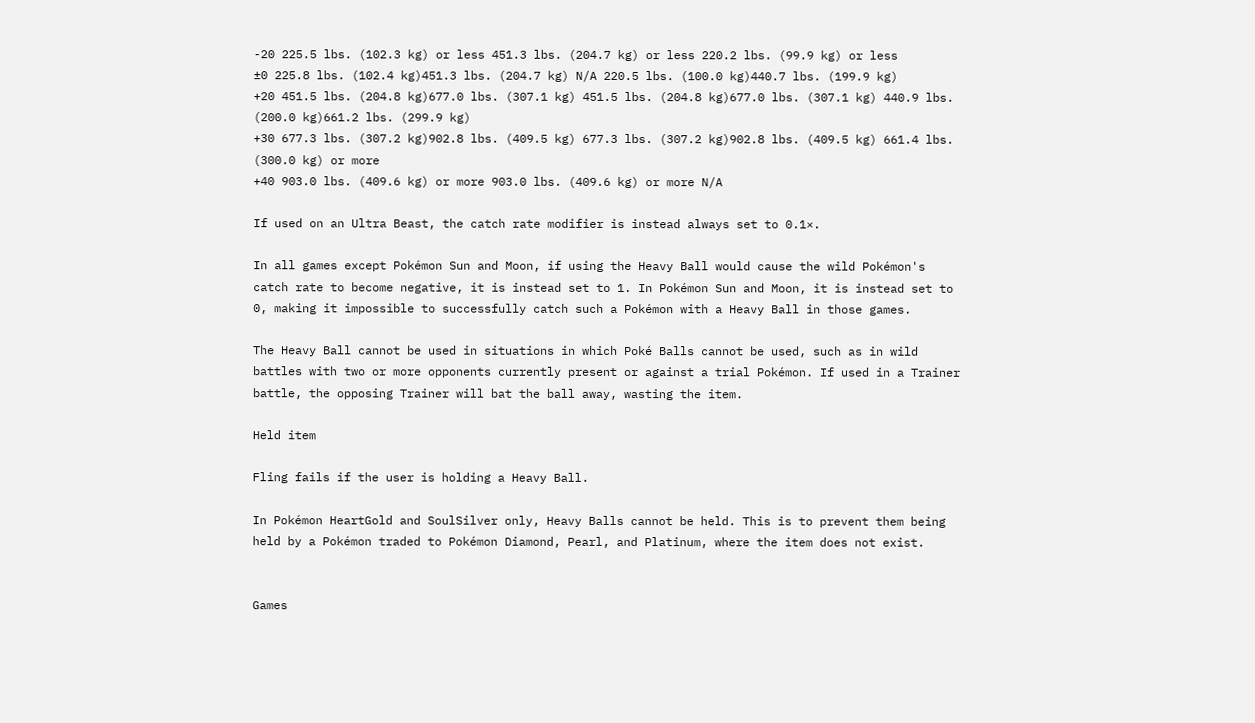-20 225.5 lbs. (102.3 kg) or less 451.3 lbs. (204.7 kg) or less 220.2 lbs. (99.9 kg) or less
±0 225.8 lbs. (102.4 kg)451.3 lbs. (204.7 kg) N/A 220.5 lbs. (100.0 kg)440.7 lbs. (199.9 kg)
+20 451.5 lbs. (204.8 kg)677.0 lbs. (307.1 kg) 451.5 lbs. (204.8 kg)677.0 lbs. (307.1 kg) 440.9 lbs. (200.0 kg)661.2 lbs. (299.9 kg)
+30 677.3 lbs. (307.2 kg)902.8 lbs. (409.5 kg) 677.3 lbs. (307.2 kg)902.8 lbs. (409.5 kg) 661.4 lbs. (300.0 kg) or more
+40 903.0 lbs. (409.6 kg) or more 903.0 lbs. (409.6 kg) or more N/A

If used on an Ultra Beast, the catch rate modifier is instead always set to 0.1×.

In all games except Pokémon Sun and Moon, if using the Heavy Ball would cause the wild Pokémon's catch rate to become negative, it is instead set to 1. In Pokémon Sun and Moon, it is instead set to 0, making it impossible to successfully catch such a Pokémon with a Heavy Ball in those games.

The Heavy Ball cannot be used in situations in which Poké Balls cannot be used, such as in wild battles with two or more opponents currently present or against a trial Pokémon. If used in a Trainer battle, the opposing Trainer will bat the ball away, wasting the item.

Held item

Fling fails if the user is holding a Heavy Ball.

In Pokémon HeartGold and SoulSilver only, Heavy Balls cannot be held. This is to prevent them being held by a Pokémon traded to Pokémon Diamond, Pearl, and Platinum, where the item does not exist.


Games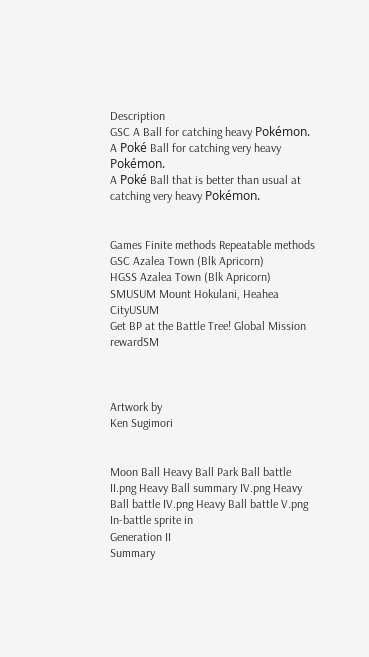Description
GSC A Ball for catching heavy Pokémon.
A Poké Ball for catching very heavy Pokémon.
A Poké Ball that is better than usual at catching very heavy Pokémon.


Games Finite methods Repeatable methods
GSC Azalea Town (Blk Apricorn)
HGSS Azalea Town (Blk Apricorn)
SMUSUM Mount Hokulani, Heahea CityUSUM
Get BP at the Battle Tree! Global Mission rewardSM



Artwork by
Ken Sugimori


Moon Ball Heavy Ball Park Ball battle II.png Heavy Ball summary IV.png Heavy Ball battle IV.png Heavy Ball battle V.png
In-battle sprite in
Generation II
Summary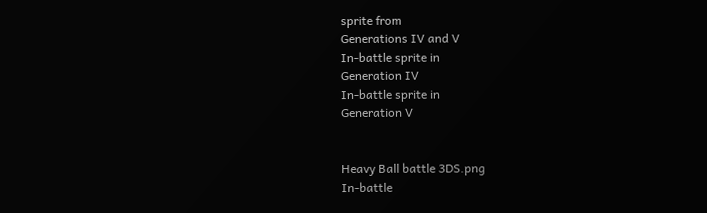sprite from
Generations IV and V
In-battle sprite in
Generation IV
In-battle sprite in
Generation V


Heavy Ball battle 3DS.png
In-battle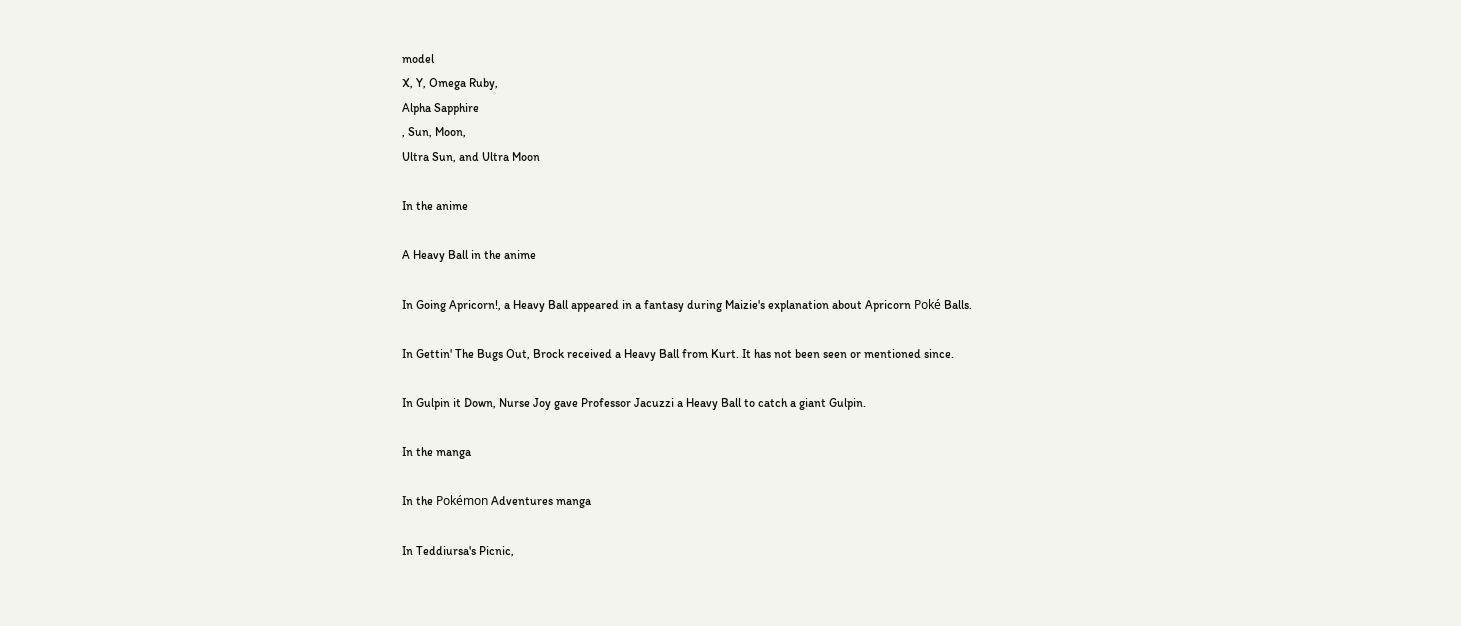model
X, Y, Omega Ruby,
Alpha Sapphire
, Sun, Moon,
Ultra Sun, and Ultra Moon

In the anime

A Heavy Ball in the anime

In Going Apricorn!, a Heavy Ball appeared in a fantasy during Maizie's explanation about Apricorn Poké Balls.

In Gettin' The Bugs Out, Brock received a Heavy Ball from Kurt. It has not been seen or mentioned since.

In Gulpin it Down, Nurse Joy gave Professor Jacuzzi a Heavy Ball to catch a giant Gulpin.

In the manga

In the Pokémon Adventures manga

In Teddiursa's Picnic,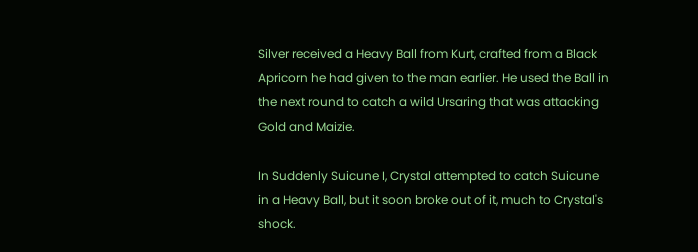Silver received a Heavy Ball from Kurt, crafted from a Black Apricorn he had given to the man earlier. He used the Ball in the next round to catch a wild Ursaring that was attacking Gold and Maizie.

In Suddenly Suicune I, Crystal attempted to catch Suicune in a Heavy Ball, but it soon broke out of it, much to Crystal's shock.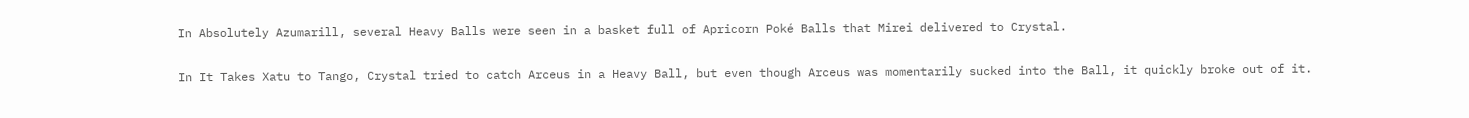In Absolutely Azumarill, several Heavy Balls were seen in a basket full of Apricorn Poké Balls that Mirei delivered to Crystal.

In It Takes Xatu to Tango, Crystal tried to catch Arceus in a Heavy Ball, but even though Arceus was momentarily sucked into the Ball, it quickly broke out of it.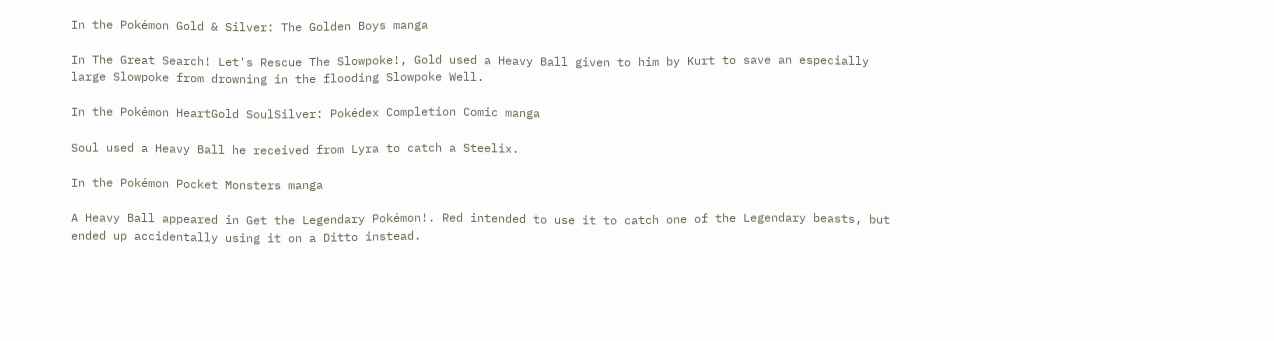In the Pokémon Gold & Silver: The Golden Boys manga

In The Great Search! Let's Rescue The Slowpoke!, Gold used a Heavy Ball given to him by Kurt to save an especially large Slowpoke from drowning in the flooding Slowpoke Well.

In the Pokémon HeartGold SoulSilver: Pokédex Completion Comic manga

Soul used a Heavy Ball he received from Lyra to catch a Steelix.

In the Pokémon Pocket Monsters manga

A Heavy Ball appeared in Get the Legendary Pokémon!. Red intended to use it to catch one of the Legendary beasts, but ended up accidentally using it on a Ditto instead.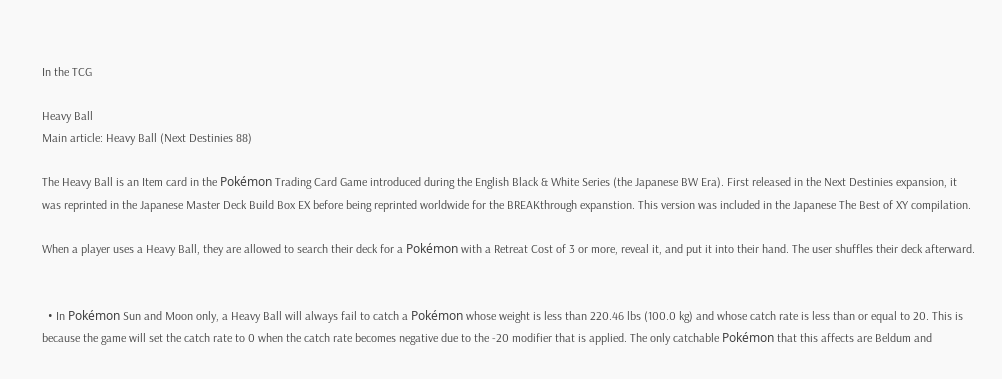In the TCG

Heavy Ball
Main article: Heavy Ball (Next Destinies 88)

The Heavy Ball is an Item card in the Pokémon Trading Card Game introduced during the English Black & White Series (the Japanese BW Era). First released in the Next Destinies expansion, it was reprinted in the Japanese Master Deck Build Box EX before being reprinted worldwide for the BREAKthrough expanstion. This version was included in the Japanese The Best of XY compilation.

When a player uses a Heavy Ball, they are allowed to search their deck for a Pokémon with a Retreat Cost of 3 or more, reveal it, and put it into their hand. The user shuffles their deck afterward.


  • In Pokémon Sun and Moon only, a Heavy Ball will always fail to catch a Pokémon whose weight is less than 220.46 lbs (100.0 kg) and whose catch rate is less than or equal to 20. This is because the game will set the catch rate to 0 when the catch rate becomes negative due to the -20 modifier that is applied. The only catchable Pokémon that this affects are Beldum and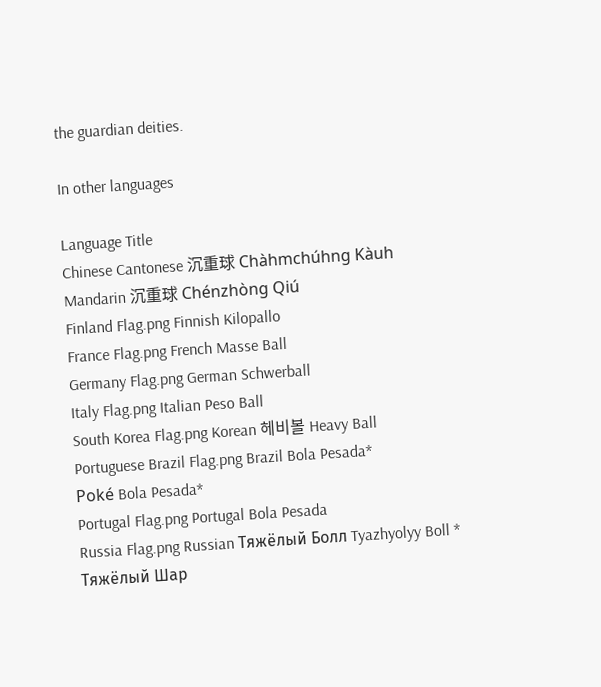the guardian deities.

In other languages

Language Title
Chinese Cantonese 沉重球 Chàhmchúhng Kàuh
Mandarin 沉重球 Chénzhòng Qiú
Finland Flag.png Finnish Kilopallo
France Flag.png French Masse Ball
Germany Flag.png German Schwerball
Italy Flag.png Italian Peso Ball
South Korea Flag.png Korean 헤비볼 Heavy Ball
Portuguese Brazil Flag.png Brazil Bola Pesada*
Poké Bola Pesada*
Portugal Flag.png Portugal Bola Pesada
Russia Flag.png Russian Тяжёлый Болл Tyazhyolyy Boll *
Тяжёлый Шар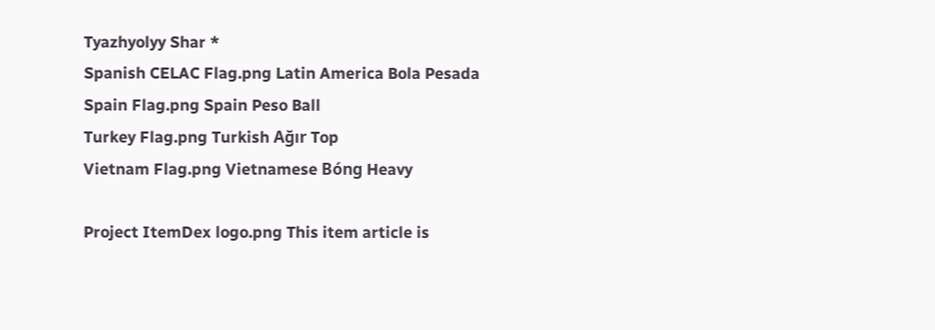Tyazhyolyy Shar *
Spanish CELAC Flag.png Latin America Bola Pesada
Spain Flag.png Spain Peso Ball
Turkey Flag.png Turkish Ağır Top
Vietnam Flag.png Vietnamese Bóng Heavy

Project ItemDex logo.png This item article is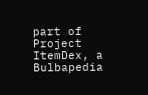part of Project ItemDex, a Bulbapedia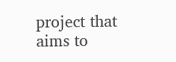project that aims to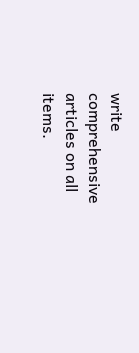write comprehensive articles on all items.